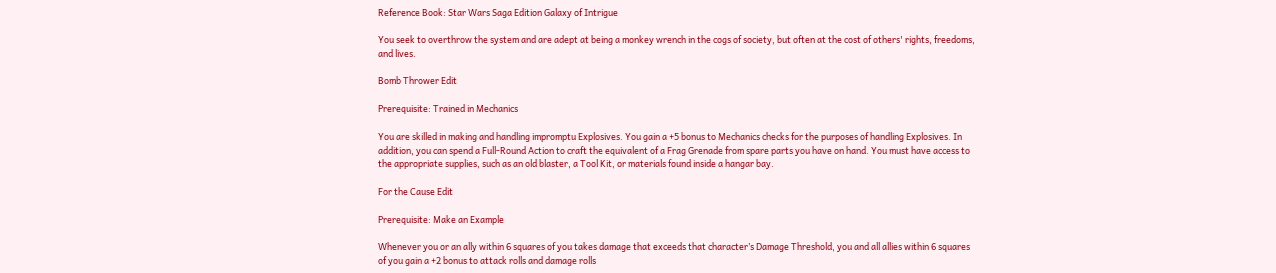Reference Book: Star Wars Saga Edition Galaxy of Intrigue

You seek to overthrow the system and are adept at being a monkey wrench in the cogs of society, but often at the cost of others' rights, freedoms, and lives.

Bomb Thrower Edit

Prerequisite: Trained in Mechanics

You are skilled in making and handling impromptu Explosives. You gain a +5 bonus to Mechanics checks for the purposes of handling Explosives. In addition, you can spend a Full-Round Action to craft the equivalent of a Frag Grenade from spare parts you have on hand. You must have access to the appropriate supplies, such as an old blaster, a Tool Kit, or materials found inside a hangar bay.

For the Cause Edit

Prerequisite: Make an Example

Whenever you or an ally within 6 squares of you takes damage that exceeds that character’s Damage Threshold, you and all allies within 6 squares of you gain a +2 bonus to attack rolls and damage rolls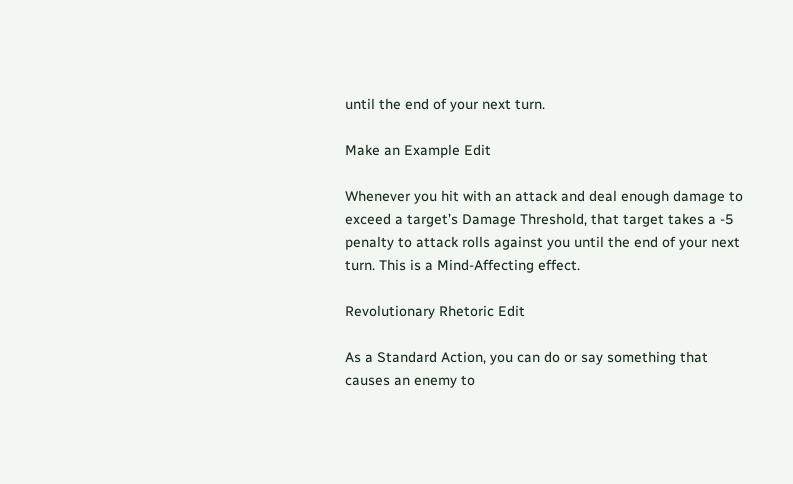until the end of your next turn.

Make an Example Edit

Whenever you hit with an attack and deal enough damage to exceed a target’s Damage Threshold, that target takes a -5 penalty to attack rolls against you until the end of your next turn. This is a Mind-Affecting effect.

Revolutionary Rhetoric Edit

As a Standard Action, you can do or say something that causes an enemy to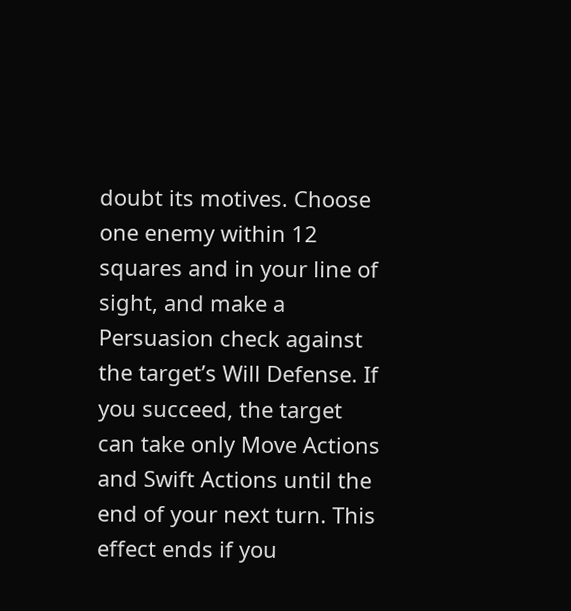doubt its motives. Choose one enemy within 12 squares and in your line of sight, and make a Persuasion check against the target’s Will Defense. If you succeed, the target can take only Move Actions and Swift Actions until the end of your next turn. This effect ends if you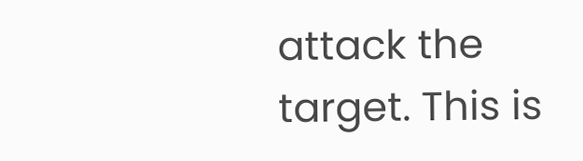attack the target. This is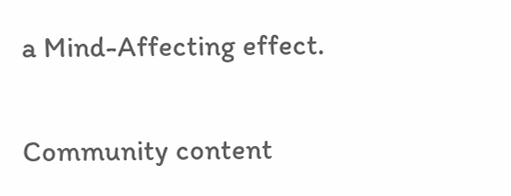a Mind-Affecting effect.

Community content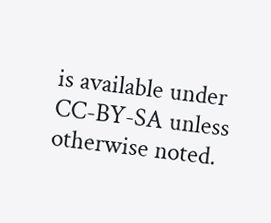is available under CC-BY-SA unless otherwise noted.